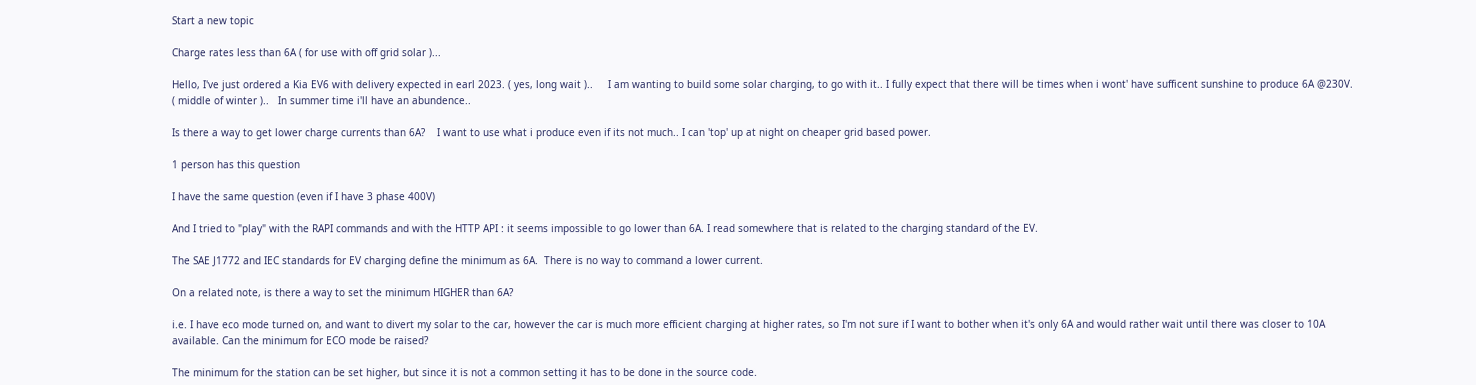Start a new topic

Charge rates less than 6A ( for use with off grid solar )...

Hello, I've just ordered a Kia EV6 with delivery expected in earl 2023. ( yes, long wait )..     I am wanting to build some solar charging, to go with it.. I fully expect that there will be times when i wont' have sufficent sunshine to produce 6A @230V.  ( middle of winter )..   In summer time i'll have an abundence..

Is there a way to get lower charge currents than 6A?    I want to use what i produce even if its not much.. I can 'top' up at night on cheaper grid based power.

1 person has this question

I have the same question (even if I have 3 phase 400V)

And I tried to "play" with the RAPI commands and with the HTTP API : it seems impossible to go lower than 6A. I read somewhere that is related to the charging standard of the EV.

The SAE J1772 and IEC standards for EV charging define the minimum as 6A.  There is no way to command a lower current.

On a related note, is there a way to set the minimum HIGHER than 6A?

i.e. I have eco mode turned on, and want to divert my solar to the car, however the car is much more efficient charging at higher rates, so I'm not sure if I want to bother when it's only 6A and would rather wait until there was closer to 10A available. Can the minimum for ECO mode be raised?

The minimum for the station can be set higher, but since it is not a common setting it has to be done in the source code.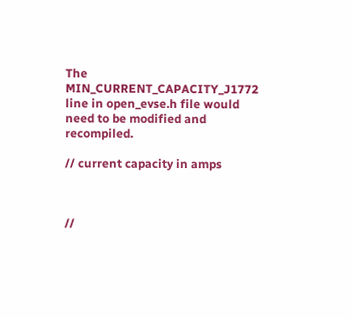The MIN_CURRENT_CAPACITY_J1772  line in open_evse.h file would need to be modified and recompiled.

// current capacity in amps



//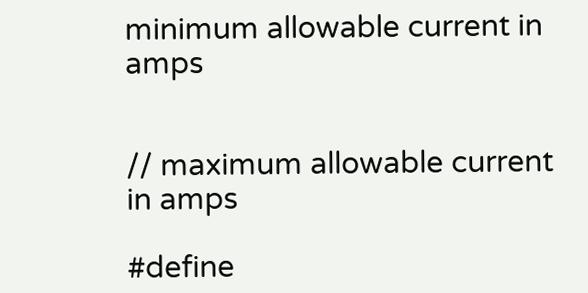minimum allowable current in amps


// maximum allowable current in amps

#define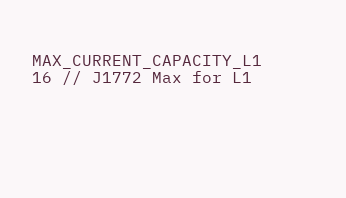MAX_CURRENT_CAPACITY_L1 16 // J1772 Max for L1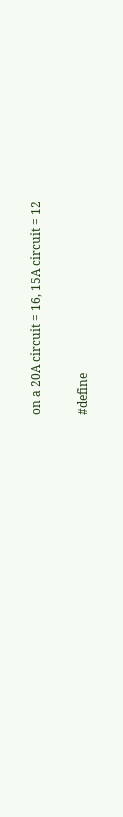on a 20A circuit = 16, 15A circuit = 12

#define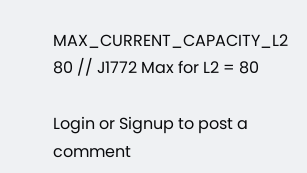MAX_CURRENT_CAPACITY_L2 80 // J1772 Max for L2 = 80

Login or Signup to post a comment